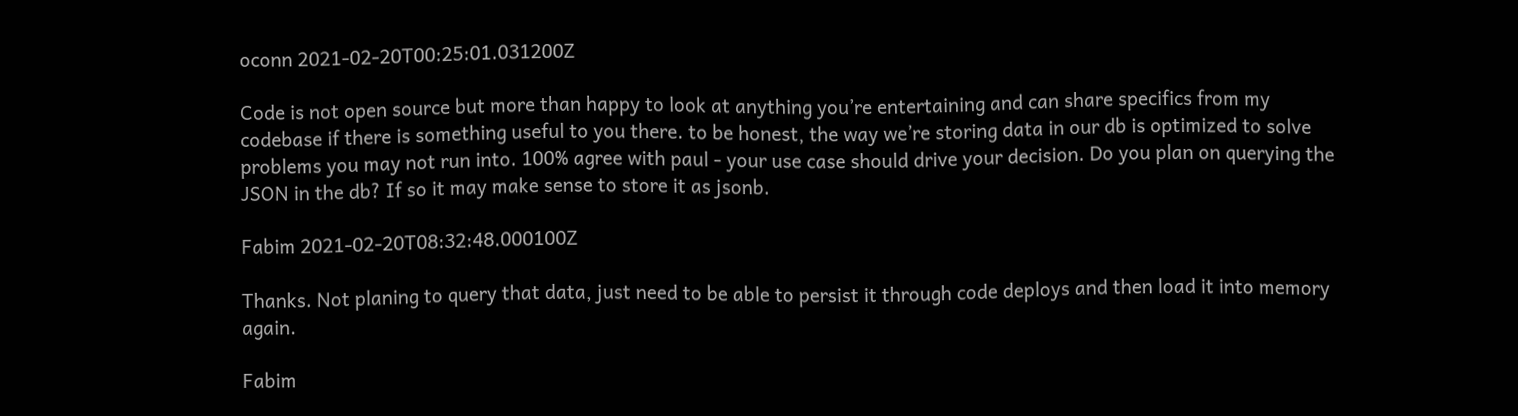oconn 2021-02-20T00:25:01.031200Z

Code is not open source but more than happy to look at anything you’re entertaining and can share specifics from my codebase if there is something useful to you there. to be honest, the way we’re storing data in our db is optimized to solve problems you may not run into. 100% agree with paul - your use case should drive your decision. Do you plan on querying the JSON in the db? If so it may make sense to store it as jsonb.

Fabim 2021-02-20T08:32:48.000100Z

Thanks. Not planing to query that data, just need to be able to persist it through code deploys and then load it into memory again.

Fabim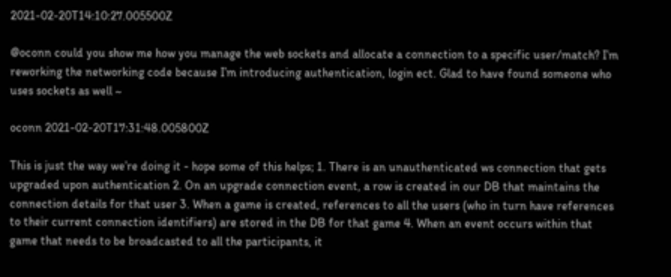2021-02-20T14:10:27.005500Z

@oconn could you show me how you manage the web sockets and allocate a connection to a specific user/match? I’m reworking the networking code because I’m introducing authentication, login ect. Glad to have found someone who uses sockets as well ~

oconn 2021-02-20T17:31:48.005800Z

This is just the way we’re doing it - hope some of this helps; 1. There is an unauthenticated ws connection that gets upgraded upon authentication 2. On an upgrade connection event, a row is created in our DB that maintains the connection details for that user 3. When a game is created, references to all the users (who in turn have references to their current connection identifiers) are stored in the DB for that game 4. When an event occurs within that game that needs to be broadcasted to all the participants, it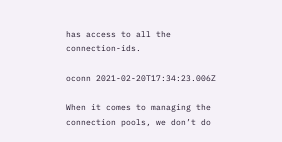has access to all the connection-ids.

oconn 2021-02-20T17:34:23.006Z

When it comes to managing the connection pools, we don’t do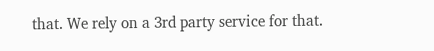that. We rely on a 3rd party service for that.